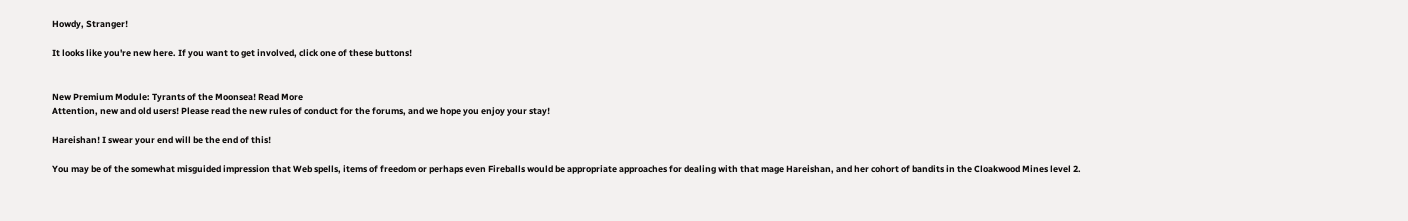Howdy, Stranger!

It looks like you're new here. If you want to get involved, click one of these buttons!


New Premium Module: Tyrants of the Moonsea! Read More
Attention, new and old users! Please read the new rules of conduct for the forums, and we hope you enjoy your stay!

Hareishan! I swear your end will be the end of this!

You may be of the somewhat misguided impression that Web spells, items of freedom or perhaps even Fireballs would be appropriate approaches for dealing with that mage Hareishan, and her cohort of bandits in the Cloakwood Mines level 2.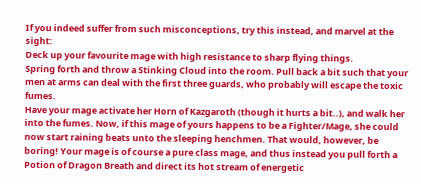If you indeed suffer from such misconceptions, try this instead, and marvel at the sight:
Deck up your favourite mage with high resistance to sharp flying things.
Spring forth and throw a Stinking Cloud into the room. Pull back a bit such that your men at arms can deal with the first three guards, who probably will escape the toxic fumes.
Have your mage activate her Horn of Kazgaroth (though it hurts a bit..), and walk her into the fumes. Now, if this mage of yours happens to be a Fighter/Mage, she could now start raining beats unto the sleeping henchmen. That would, however, be boring! Your mage is of course a pure class mage, and thus instead you pull forth a Potion of Dragon Breath and direct its hot stream of energetic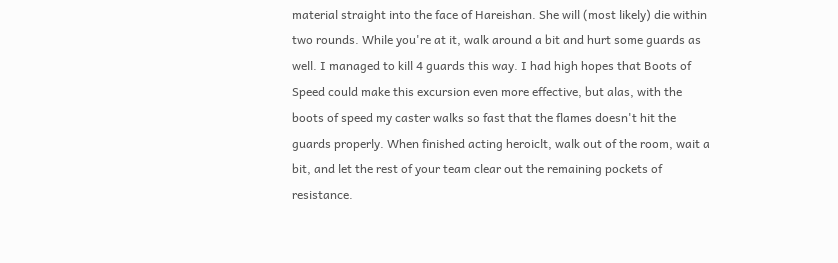material straight into the face of Hareishan. She will (most likely) die within two rounds. While you're at it, walk around a bit and hurt some guards as well. I managed to kill 4 guards this way. I had high hopes that Boots of Speed could make this excursion even more effective, but alas, with the boots of speed my caster walks so fast that the flames doesn't hit the guards properly. When finished acting heroiclt, walk out of the room, wait a bit, and let the rest of your team clear out the remaining pockets of resistance.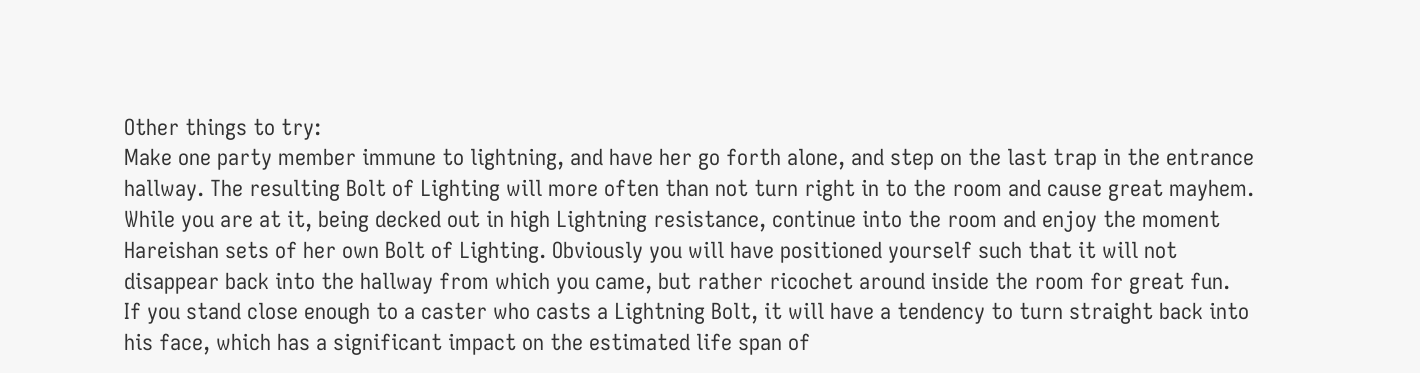Other things to try:
Make one party member immune to lightning, and have her go forth alone, and step on the last trap in the entrance hallway. The resulting Bolt of Lighting will more often than not turn right in to the room and cause great mayhem.
While you are at it, being decked out in high Lightning resistance, continue into the room and enjoy the moment Hareishan sets of her own Bolt of Lighting. Obviously you will have positioned yourself such that it will not disappear back into the hallway from which you came, but rather ricochet around inside the room for great fun.
If you stand close enough to a caster who casts a Lightning Bolt, it will have a tendency to turn straight back into his face, which has a significant impact on the estimated life span of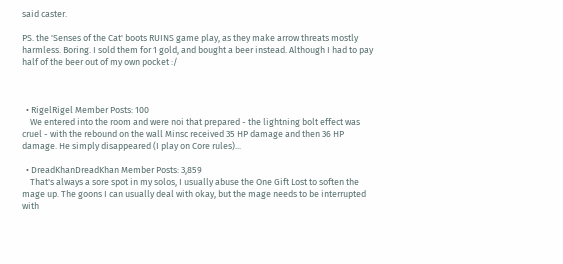said caster.

PS. the 'Senses of the Cat' boots RUINS game play, as they make arrow threats mostly harmless. Boring. I sold them for 1 gold, and bought a beer instead. Although I had to pay half of the beer out of my own pocket :/



  • RigelRigel Member Posts: 100
    We entered into the room and were noi that prepared - the lightning bolt effect was cruel - with the rebound on the wall Minsc received 35 HP damage and then 36 HP damage. He simply disappeared (I play on Core rules)...

  • DreadKhanDreadKhan Member Posts: 3,859
    That's always a sore spot in my solos, I usually abuse the One Gift Lost to soften the mage up. The goons I can usually deal with okay, but the mage needs to be interrupted with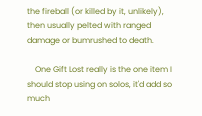the fireball (or killed by it, unlikely), then usually pelted with ranged damage or bumrushed to death.

    One Gift Lost really is the one item I should stop using on solos, it'd add so much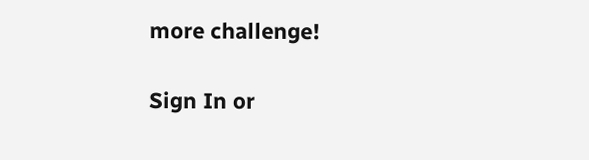more challenge!

Sign In or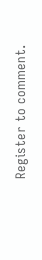Register to comment.